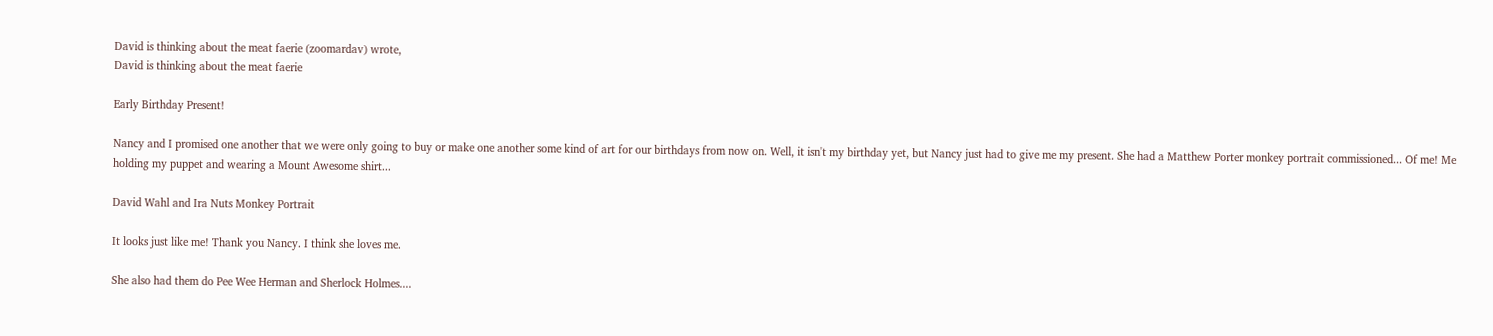David is thinking about the meat faerie (zoomardav) wrote,
David is thinking about the meat faerie

Early Birthday Present!

Nancy and I promised one another that we were only going to buy or make one another some kind of art for our birthdays from now on. Well, it isn't my birthday yet, but Nancy just had to give me my present. She had a Matthew Porter monkey portrait commissioned... Of me! Me holding my puppet and wearing a Mount Awesome shirt...

David Wahl and Ira Nuts Monkey Portrait

It looks just like me! Thank you Nancy. I think she loves me.

She also had them do Pee Wee Herman and Sherlock Holmes....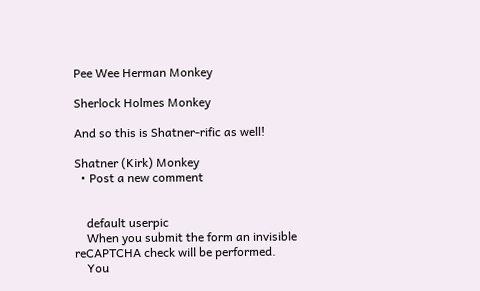Pee Wee Herman Monkey

Sherlock Holmes Monkey

And so this is Shatner-rific as well!

Shatner (Kirk) Monkey
  • Post a new comment


    default userpic
    When you submit the form an invisible reCAPTCHA check will be performed.
    You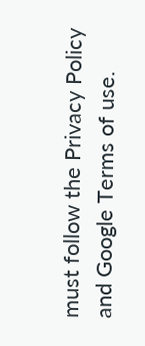must follow the Privacy Policy and Google Terms of use.